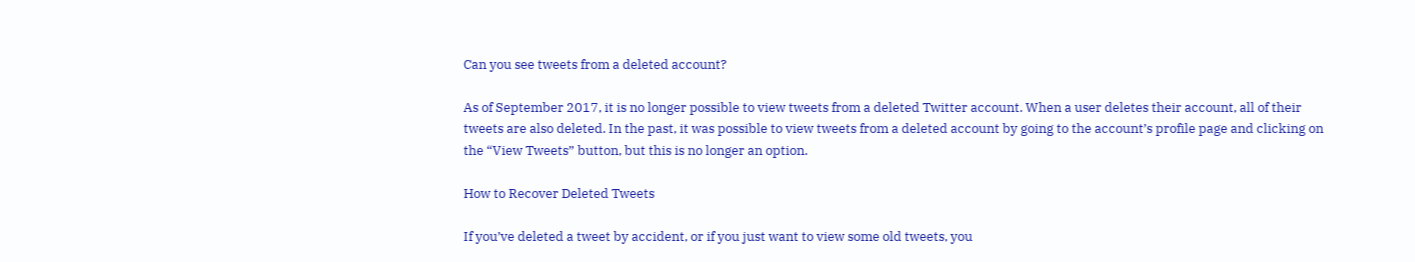Can you see tweets from a deleted account?

As of September 2017, it is no longer possible to view tweets from a deleted Twitter account. When a user deletes their account, all of their tweets are also deleted. In the past, it was possible to view tweets from a deleted account by going to the account’s profile page and clicking on the “View Tweets” button, but this is no longer an option.

How to Recover Deleted Tweets

If you’ve deleted a tweet by accident, or if you just want to view some old tweets, you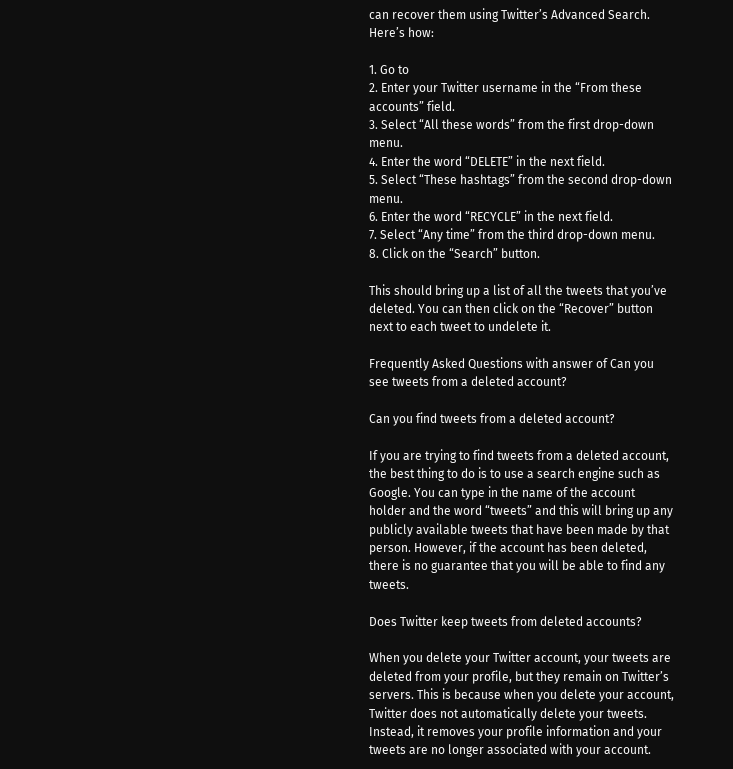can recover them using Twitter’s Advanced Search. Here’s how:

1. Go to
2. Enter your Twitter username in the “From these accounts” field.
3. Select “All these words” from the first drop-down menu.
4. Enter the word “DELETE” in the next field.
5. Select “These hashtags” from the second drop-down menu.
6. Enter the word “RECYCLE” in the next field.
7. Select “Any time” from the third drop-down menu.
8. Click on the “Search” button.

This should bring up a list of all the tweets that you’ve deleted. You can then click on the “Recover” button next to each tweet to undelete it.

Frequently Asked Questions with answer of Can you see tweets from a deleted account?

Can you find tweets from a deleted account?

If you are trying to find tweets from a deleted account, the best thing to do is to use a search engine such as Google. You can type in the name of the account holder and the word “tweets” and this will bring up any publicly available tweets that have been made by that person. However, if the account has been deleted, there is no guarantee that you will be able to find any tweets.

Does Twitter keep tweets from deleted accounts?

When you delete your Twitter account, your tweets are deleted from your profile, but they remain on Twitter’s servers. This is because when you delete your account, Twitter does not automatically delete your tweets. Instead, it removes your profile information and your tweets are no longer associated with your account.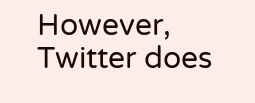However, Twitter does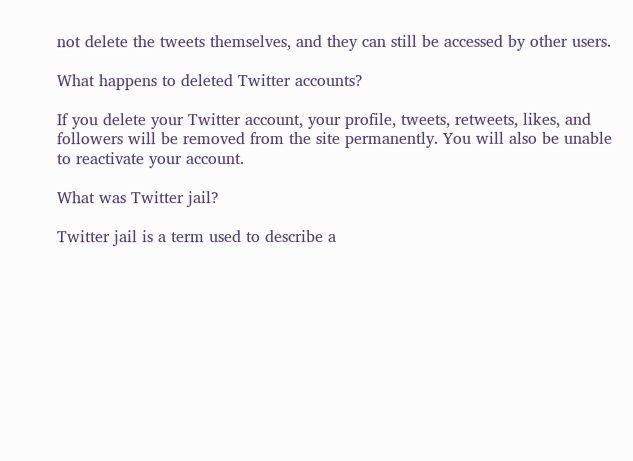not delete the tweets themselves, and they can still be accessed by other users.

What happens to deleted Twitter accounts?

If you delete your Twitter account, your profile, tweets, retweets, likes, and followers will be removed from the site permanently. You will also be unable to reactivate your account.

What was Twitter jail?

Twitter jail is a term used to describe a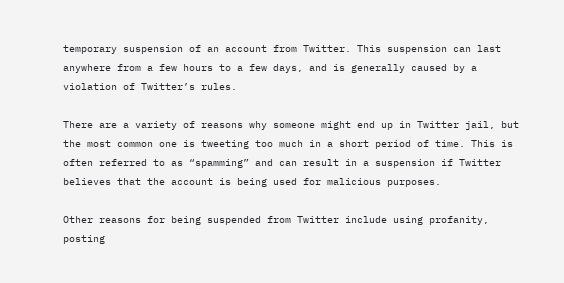temporary suspension of an account from Twitter. This suspension can last anywhere from a few hours to a few days, and is generally caused by a violation of Twitter’s rules.

There are a variety of reasons why someone might end up in Twitter jail, but the most common one is tweeting too much in a short period of time. This is often referred to as “spamming” and can result in a suspension if Twitter believes that the account is being used for malicious purposes.

Other reasons for being suspended from Twitter include using profanity, posting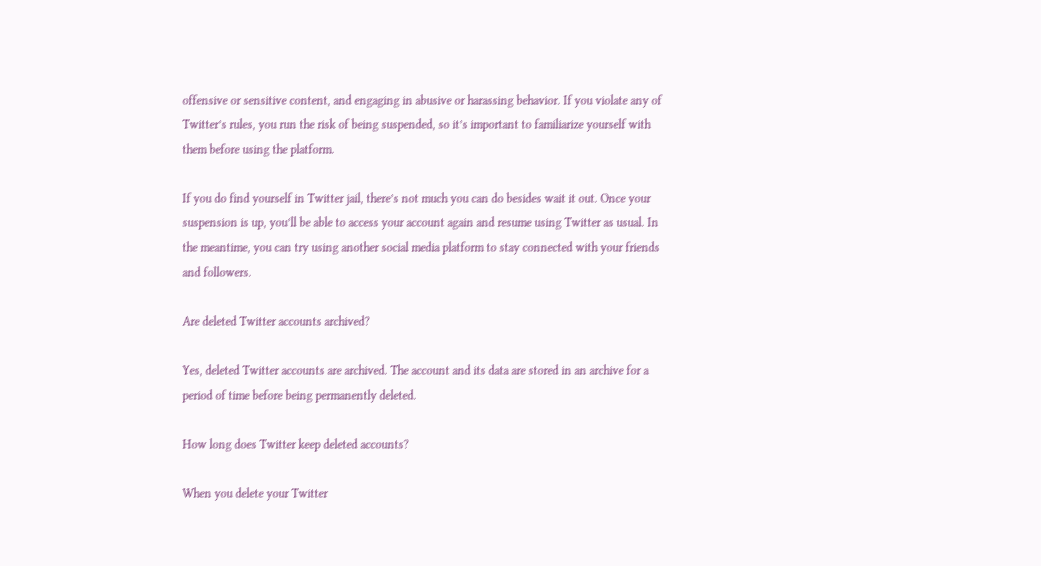offensive or sensitive content, and engaging in abusive or harassing behavior. If you violate any of Twitter’s rules, you run the risk of being suspended, so it’s important to familiarize yourself with them before using the platform.

If you do find yourself in Twitter jail, there’s not much you can do besides wait it out. Once your suspension is up, you’ll be able to access your account again and resume using Twitter as usual. In the meantime, you can try using another social media platform to stay connected with your friends and followers.

Are deleted Twitter accounts archived?

Yes, deleted Twitter accounts are archived. The account and its data are stored in an archive for a period of time before being permanently deleted.

How long does Twitter keep deleted accounts?

When you delete your Twitter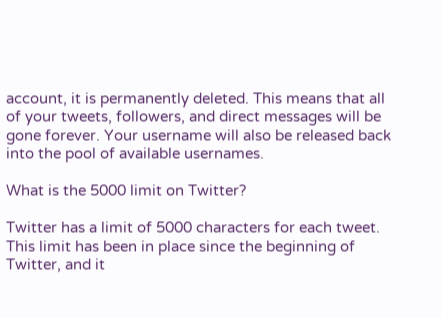account, it is permanently deleted. This means that all of your tweets, followers, and direct messages will be gone forever. Your username will also be released back into the pool of available usernames.

What is the 5000 limit on Twitter?

Twitter has a limit of 5000 characters for each tweet. This limit has been in place since the beginning of Twitter, and it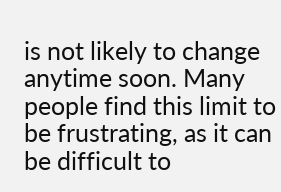is not likely to change anytime soon. Many people find this limit to be frustrating, as it can be difficult to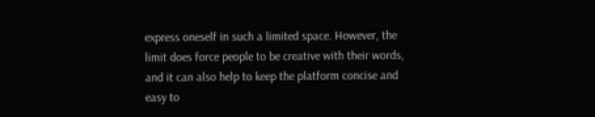express oneself in such a limited space. However, the limit does force people to be creative with their words, and it can also help to keep the platform concise and easy to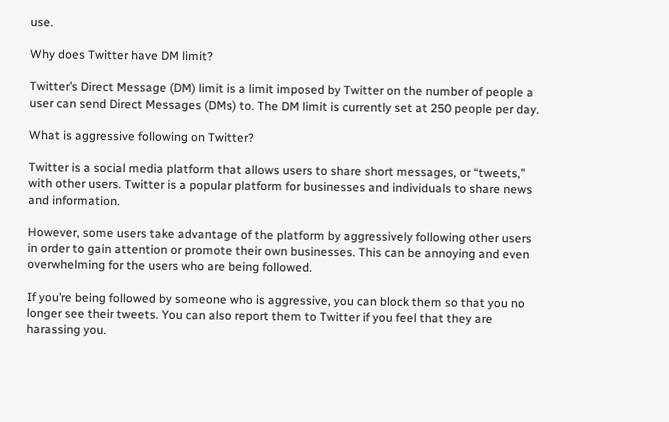use.

Why does Twitter have DM limit?

Twitter’s Direct Message (DM) limit is a limit imposed by Twitter on the number of people a user can send Direct Messages (DMs) to. The DM limit is currently set at 250 people per day.

What is aggressive following on Twitter?

Twitter is a social media platform that allows users to share short messages, or “tweets,” with other users. Twitter is a popular platform for businesses and individuals to share news and information.

However, some users take advantage of the platform by aggressively following other users in order to gain attention or promote their own businesses. This can be annoying and even overwhelming for the users who are being followed.

If you’re being followed by someone who is aggressive, you can block them so that you no longer see their tweets. You can also report them to Twitter if you feel that they are harassing you.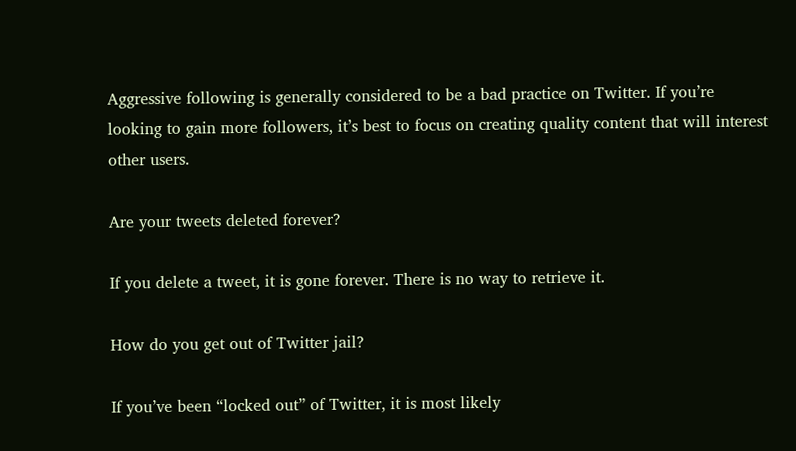Aggressive following is generally considered to be a bad practice on Twitter. If you’re looking to gain more followers, it’s best to focus on creating quality content that will interest other users.

Are your tweets deleted forever?

If you delete a tweet, it is gone forever. There is no way to retrieve it.

How do you get out of Twitter jail?

If you’ve been “locked out” of Twitter, it is most likely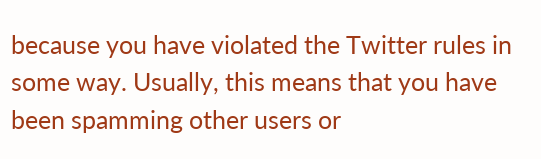because you have violated the Twitter rules in some way. Usually, this means that you have been spamming other users or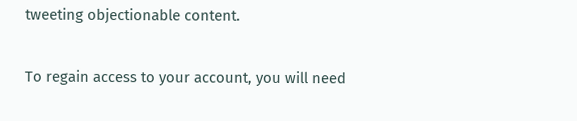tweeting objectionable content.

To regain access to your account, you will need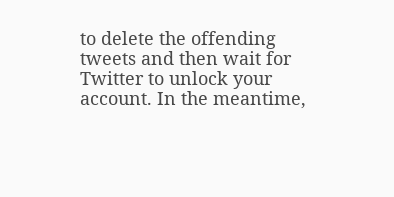to delete the offending tweets and then wait for Twitter to unlock your account. In the meantime,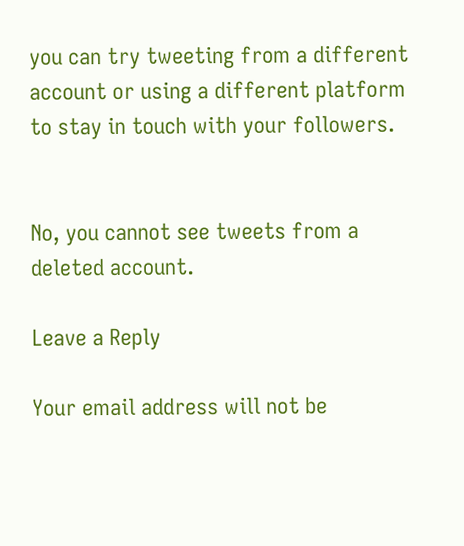you can try tweeting from a different account or using a different platform to stay in touch with your followers.


No, you cannot see tweets from a deleted account.

Leave a Reply

Your email address will not be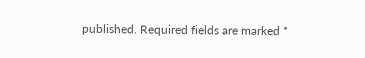published. Required fields are marked *